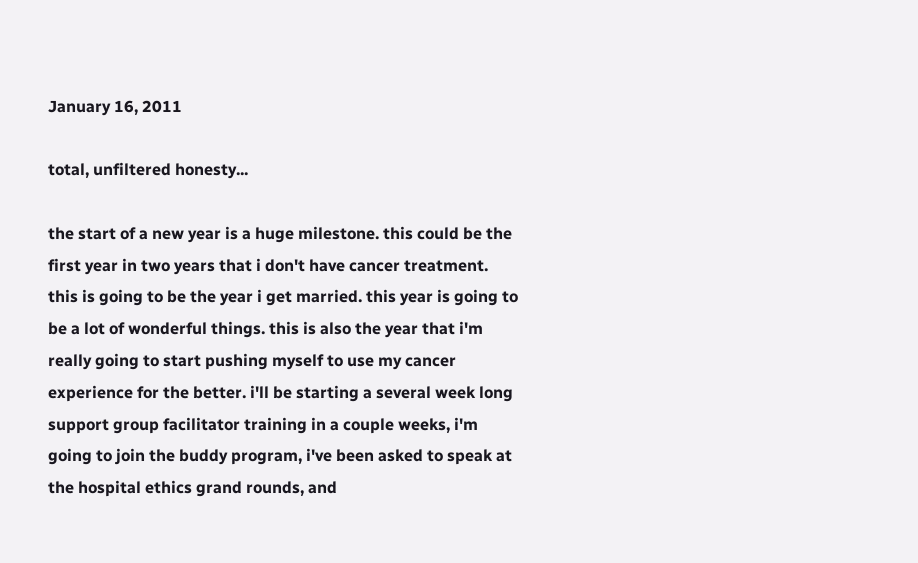January 16, 2011

total, unfiltered honesty...

the start of a new year is a huge milestone. this could be the first year in two years that i don't have cancer treatment. this is going to be the year i get married. this year is going to be a lot of wonderful things. this is also the year that i'm really going to start pushing myself to use my cancer experience for the better. i'll be starting a several week long support group facilitator training in a couple weeks, i'm going to join the buddy program, i've been asked to speak at the hospital ethics grand rounds, and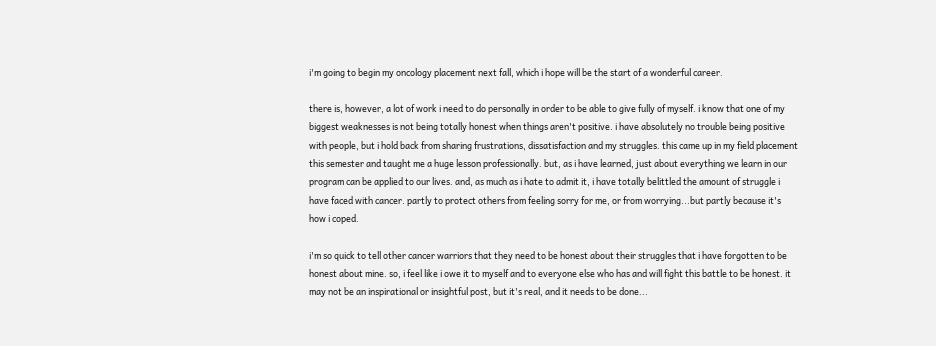i'm going to begin my oncology placement next fall, which i hope will be the start of a wonderful career.

there is, however, a lot of work i need to do personally in order to be able to give fully of myself. i know that one of my biggest weaknesses is not being totally honest when things aren't positive. i have absolutely no trouble being positive with people, but i hold back from sharing frustrations, dissatisfaction and my struggles. this came up in my field placement this semester and taught me a huge lesson professionally. but, as i have learned, just about everything we learn in our program can be applied to our lives. and, as much as i hate to admit it, i have totally belittled the amount of struggle i have faced with cancer. partly to protect others from feeling sorry for me, or from worrying...but partly because it's how i coped.

i'm so quick to tell other cancer warriors that they need to be honest about their struggles that i have forgotten to be honest about mine. so, i feel like i owe it to myself and to everyone else who has and will fight this battle to be honest. it may not be an inspirational or insightful post, but it's real, and it needs to be done...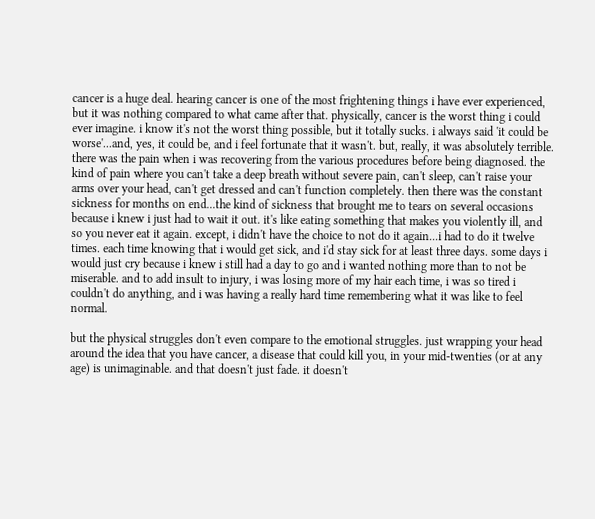cancer is a huge deal. hearing cancer is one of the most frightening things i have ever experienced, but it was nothing compared to what came after that. physically, cancer is the worst thing i could ever imagine. i know it's not the worst thing possible, but it totally sucks. i always said 'it could be worse'...and, yes, it could be, and i feel fortunate that it wasn't. but, really, it was absolutely terrible. there was the pain when i was recovering from the various procedures before being diagnosed. the kind of pain where you can't take a deep breath without severe pain, can't sleep, can't raise your arms over your head, can't get dressed and can't function completely. then there was the constant sickness for months on end...the kind of sickness that brought me to tears on several occasions because i knew i just had to wait it out. it's like eating something that makes you violently ill, and so you never eat it again. except, i didn't have the choice to not do it again...i had to do it twelve times. each time knowing that i would get sick, and i'd stay sick for at least three days. some days i would just cry because i knew i still had a day to go and i wanted nothing more than to not be miserable. and to add insult to injury, i was losing more of my hair each time, i was so tired i couldn't do anything, and i was having a really hard time remembering what it was like to feel normal.

but the physical struggles don't even compare to the emotional struggles. just wrapping your head around the idea that you have cancer, a disease that could kill you, in your mid-twenties (or at any age) is unimaginable. and that doesn't just fade. it doesn't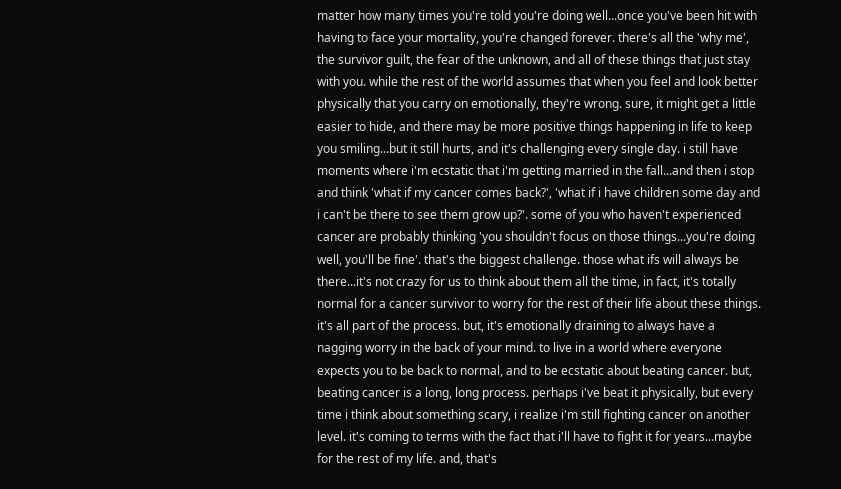matter how many times you're told you're doing well...once you've been hit with having to face your mortality, you're changed forever. there's all the 'why me', the survivor guilt, the fear of the unknown, and all of these things that just stay with you. while the rest of the world assumes that when you feel and look better physically that you carry on emotionally, they're wrong. sure, it might get a little easier to hide, and there may be more positive things happening in life to keep you smiling...but it still hurts, and it's challenging every single day. i still have moments where i'm ecstatic that i'm getting married in the fall...and then i stop and think 'what if my cancer comes back?', 'what if i have children some day and i can't be there to see them grow up?'. some of you who haven't experienced cancer are probably thinking 'you shouldn't focus on those things...you're doing well, you'll be fine'. that's the biggest challenge. those what ifs will always be there...it's not crazy for us to think about them all the time, in fact, it's totally normal for a cancer survivor to worry for the rest of their life about these things. it's all part of the process. but, it's emotionally draining to always have a nagging worry in the back of your mind. to live in a world where everyone expects you to be back to normal, and to be ecstatic about beating cancer. but, beating cancer is a long, long process. perhaps i've beat it physically, but every time i think about something scary, i realize i'm still fighting cancer on another level. it's coming to terms with the fact that i'll have to fight it for years...maybe for the rest of my life. and, that's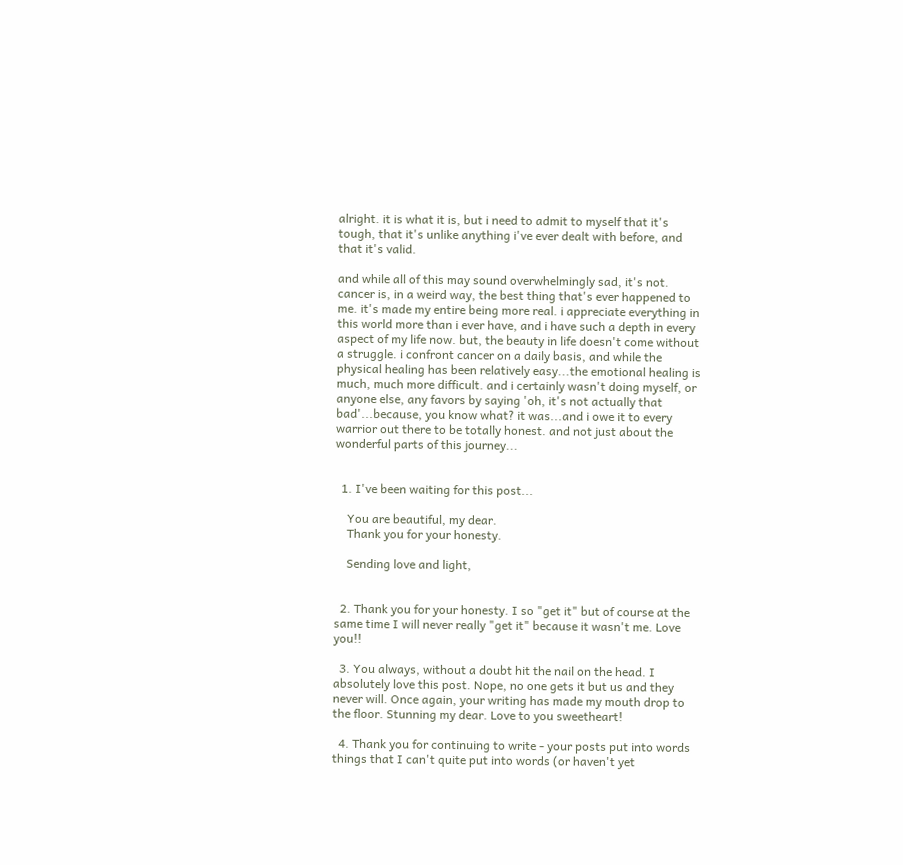alright. it is what it is, but i need to admit to myself that it's tough, that it's unlike anything i've ever dealt with before, and that it's valid.

and while all of this may sound overwhelmingly sad, it's not. cancer is, in a weird way, the best thing that's ever happened to me. it's made my entire being more real. i appreciate everything in this world more than i ever have, and i have such a depth in every aspect of my life now. but, the beauty in life doesn't come without a struggle. i confront cancer on a daily basis, and while the physical healing has been relatively easy...the emotional healing is much, much more difficult. and i certainly wasn't doing myself, or anyone else, any favors by saying 'oh, it's not actually that bad'...because, you know what? it was...and i owe it to every warrior out there to be totally honest. and not just about the wonderful parts of this journey...


  1. I've been waiting for this post...

    You are beautiful, my dear.
    Thank you for your honesty.

    Sending love and light,


  2. Thank you for your honesty. I so "get it" but of course at the same time I will never really "get it" because it wasn't me. Love you!!

  3. You always, without a doubt hit the nail on the head. I absolutely love this post. Nope, no one gets it but us and they never will. Once again, your writing has made my mouth drop to the floor. Stunning my dear. Love to you sweetheart!

  4. Thank you for continuing to write - your posts put into words things that I can't quite put into words (or haven't yet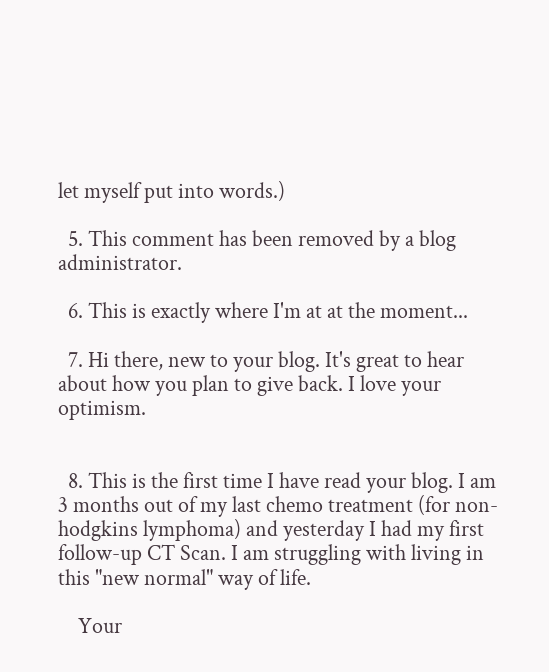let myself put into words.)

  5. This comment has been removed by a blog administrator.

  6. This is exactly where I'm at at the moment...

  7. Hi there, new to your blog. It's great to hear about how you plan to give back. I love your optimism.


  8. This is the first time I have read your blog. I am 3 months out of my last chemo treatment (for non-hodgkins lymphoma) and yesterday I had my first follow-up CT Scan. I am struggling with living in this "new normal" way of life.

    Your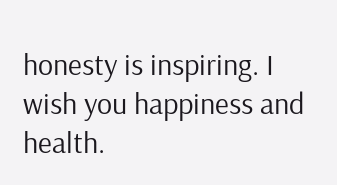honesty is inspiring. I wish you happiness and health.